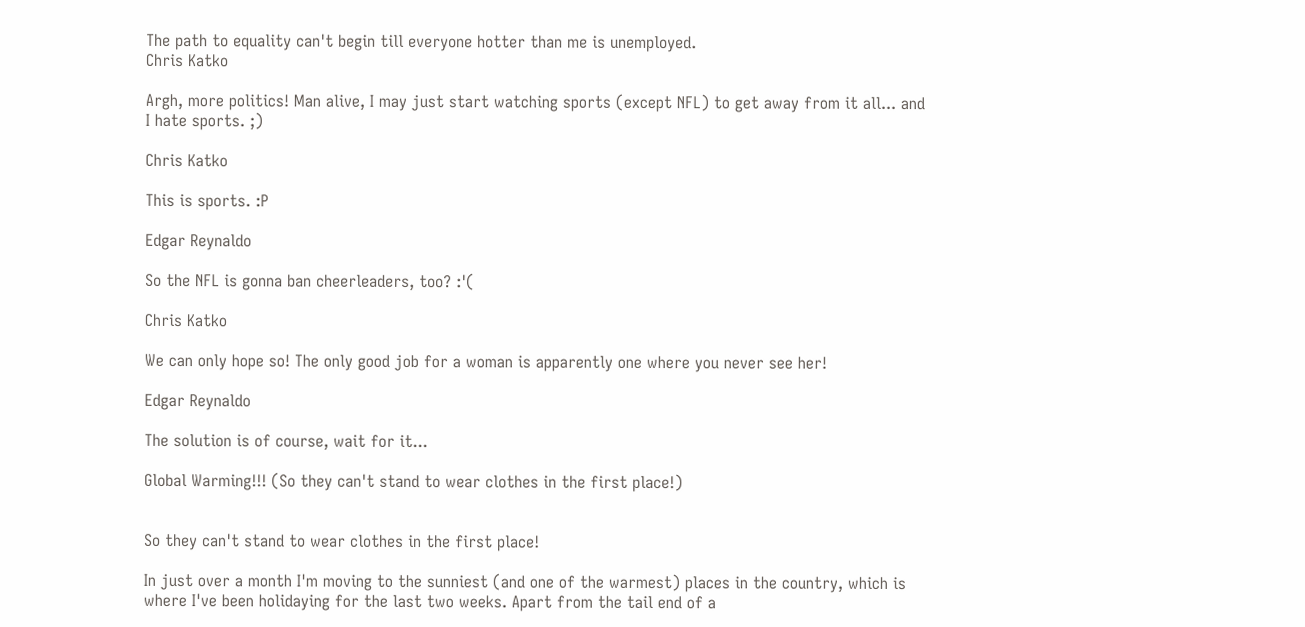The path to equality can't begin till everyone hotter than me is unemployed.
Chris Katko

Argh, more politics! Man alive, I may just start watching sports (except NFL) to get away from it all... and I hate sports. ;)

Chris Katko

This is sports. :P

Edgar Reynaldo

So the NFL is gonna ban cheerleaders, too? :'(

Chris Katko

We can only hope so! The only good job for a woman is apparently one where you never see her!

Edgar Reynaldo

The solution is of course, wait for it...

Global Warming!!! (So they can't stand to wear clothes in the first place!)


So they can't stand to wear clothes in the first place!

In just over a month I'm moving to the sunniest (and one of the warmest) places in the country, which is where I've been holidaying for the last two weeks. Apart from the tail end of a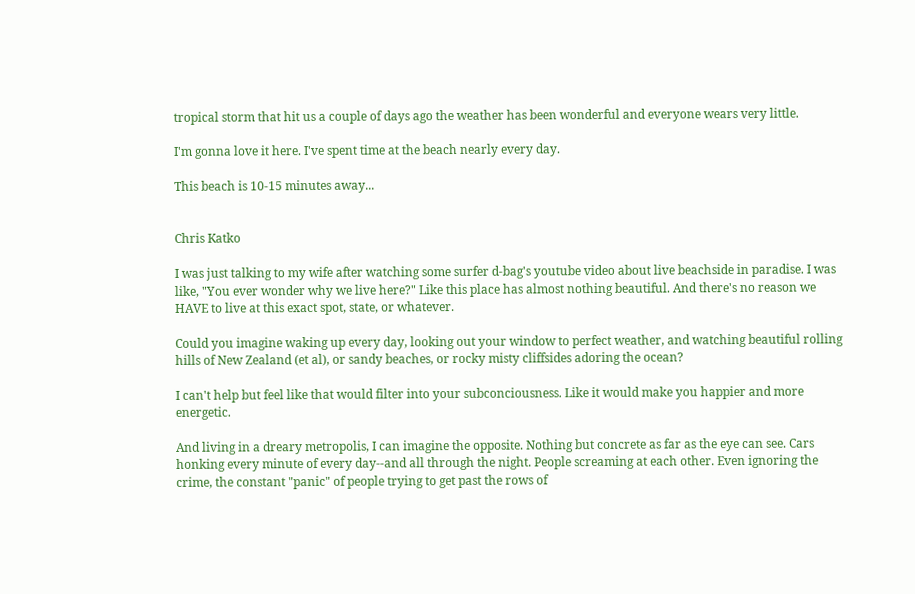tropical storm that hit us a couple of days ago the weather has been wonderful and everyone wears very little.

I'm gonna love it here. I've spent time at the beach nearly every day.

This beach is 10-15 minutes away...


Chris Katko

I was just talking to my wife after watching some surfer d-bag's youtube video about live beachside in paradise. I was like, "You ever wonder why we live here?" Like this place has almost nothing beautiful. And there's no reason we HAVE to live at this exact spot, state, or whatever.

Could you imagine waking up every day, looking out your window to perfect weather, and watching beautiful rolling hills of New Zealand (et al), or sandy beaches, or rocky misty cliffsides adoring the ocean?

I can't help but feel like that would filter into your subconciousness. Like it would make you happier and more energetic.

And living in a dreary metropolis, I can imagine the opposite. Nothing but concrete as far as the eye can see. Cars honking every minute of every day--and all through the night. People screaming at each other. Even ignoring the crime, the constant "panic" of people trying to get past the rows of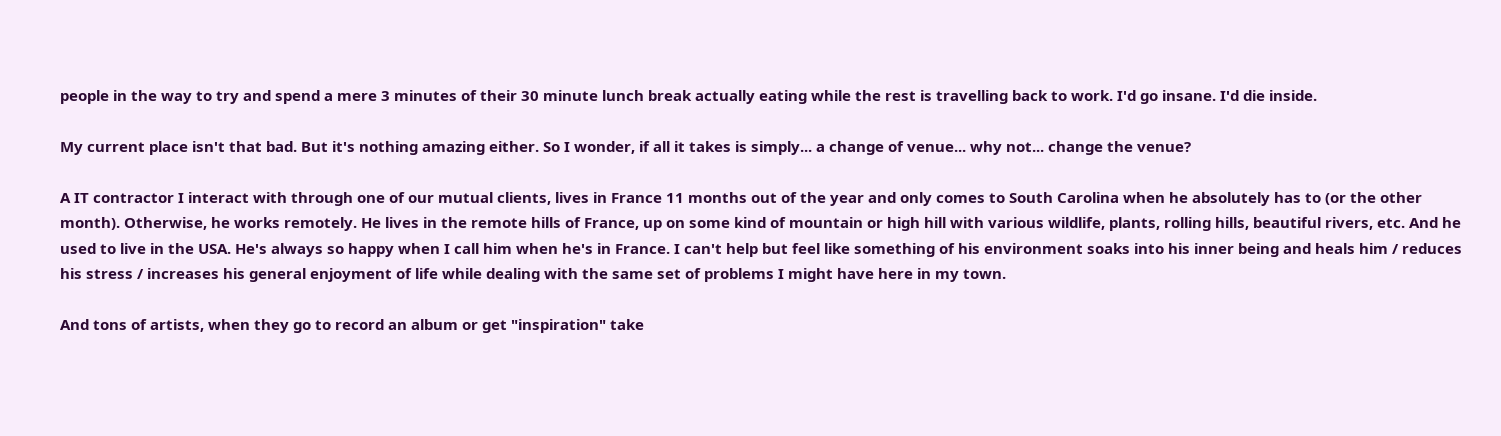people in the way to try and spend a mere 3 minutes of their 30 minute lunch break actually eating while the rest is travelling back to work. I'd go insane. I'd die inside.

My current place isn't that bad. But it's nothing amazing either. So I wonder, if all it takes is simply... a change of venue... why not... change the venue?

A IT contractor I interact with through one of our mutual clients, lives in France 11 months out of the year and only comes to South Carolina when he absolutely has to (or the other month). Otherwise, he works remotely. He lives in the remote hills of France, up on some kind of mountain or high hill with various wildlife, plants, rolling hills, beautiful rivers, etc. And he used to live in the USA. He's always so happy when I call him when he's in France. I can't help but feel like something of his environment soaks into his inner being and heals him / reduces his stress / increases his general enjoyment of life while dealing with the same set of problems I might have here in my town.

And tons of artists, when they go to record an album or get "inspiration" take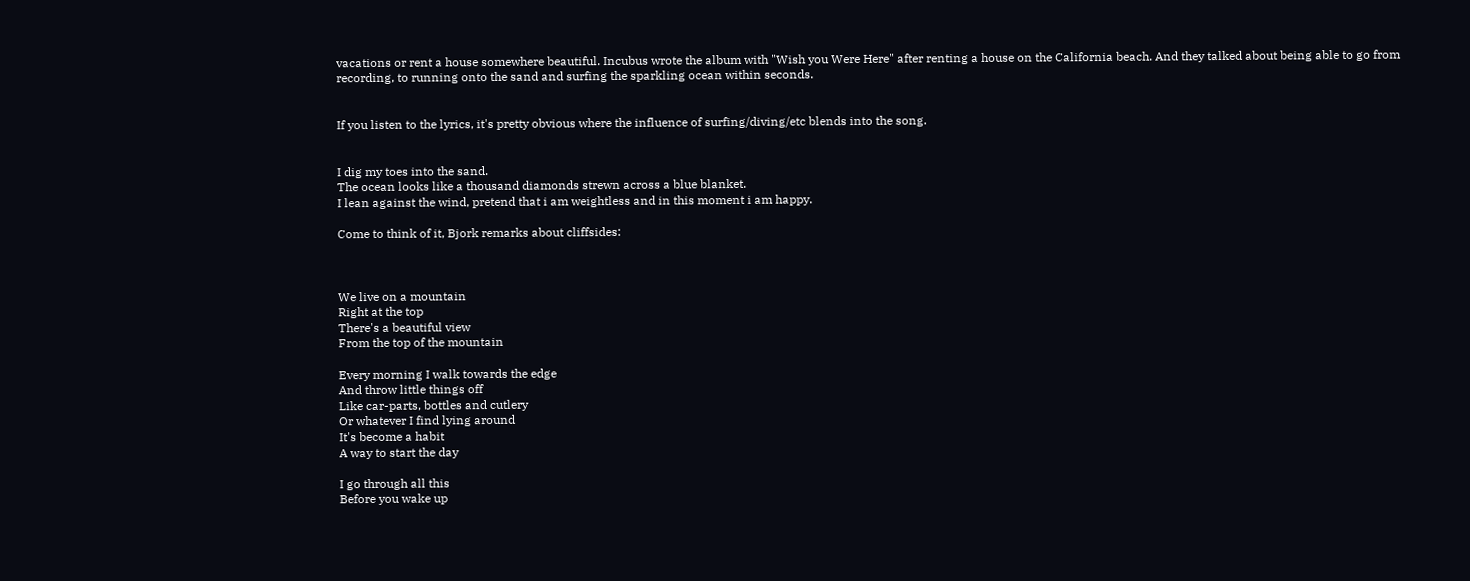vacations or rent a house somewhere beautiful. Incubus wrote the album with "Wish you Were Here" after renting a house on the California beach. And they talked about being able to go from recording, to running onto the sand and surfing the sparkling ocean within seconds.


If you listen to the lyrics, it's pretty obvious where the influence of surfing/diving/etc blends into the song.


I dig my toes into the sand.
The ocean looks like a thousand diamonds strewn across a blue blanket.
I lean against the wind, pretend that i am weightless and in this moment i am happy.

Come to think of it, Bjork remarks about cliffsides:



We live on a mountain
Right at the top
There's a beautiful view
From the top of the mountain

Every morning I walk towards the edge
And throw little things off
Like car-parts, bottles and cutlery
Or whatever I find lying around
It's become a habit
A way to start the day

I go through all this
Before you wake up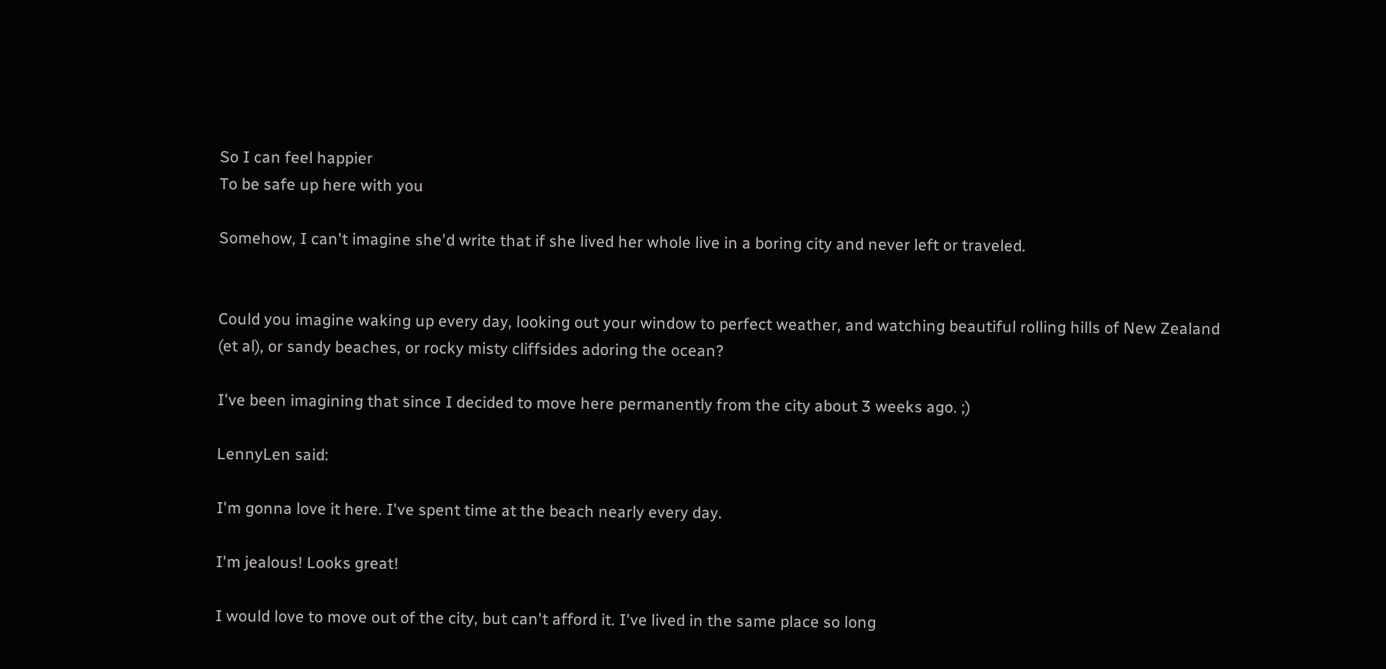So I can feel happier
To be safe up here with you

Somehow, I can't imagine she'd write that if she lived her whole live in a boring city and never left or traveled.


Could you imagine waking up every day, looking out your window to perfect weather, and watching beautiful rolling hills of New Zealand (et al), or sandy beaches, or rocky misty cliffsides adoring the ocean?

I've been imagining that since I decided to move here permanently from the city about 3 weeks ago. ;)

LennyLen said:

I'm gonna love it here. I've spent time at the beach nearly every day.

I'm jealous! Looks great!

I would love to move out of the city, but can't afford it. I've lived in the same place so long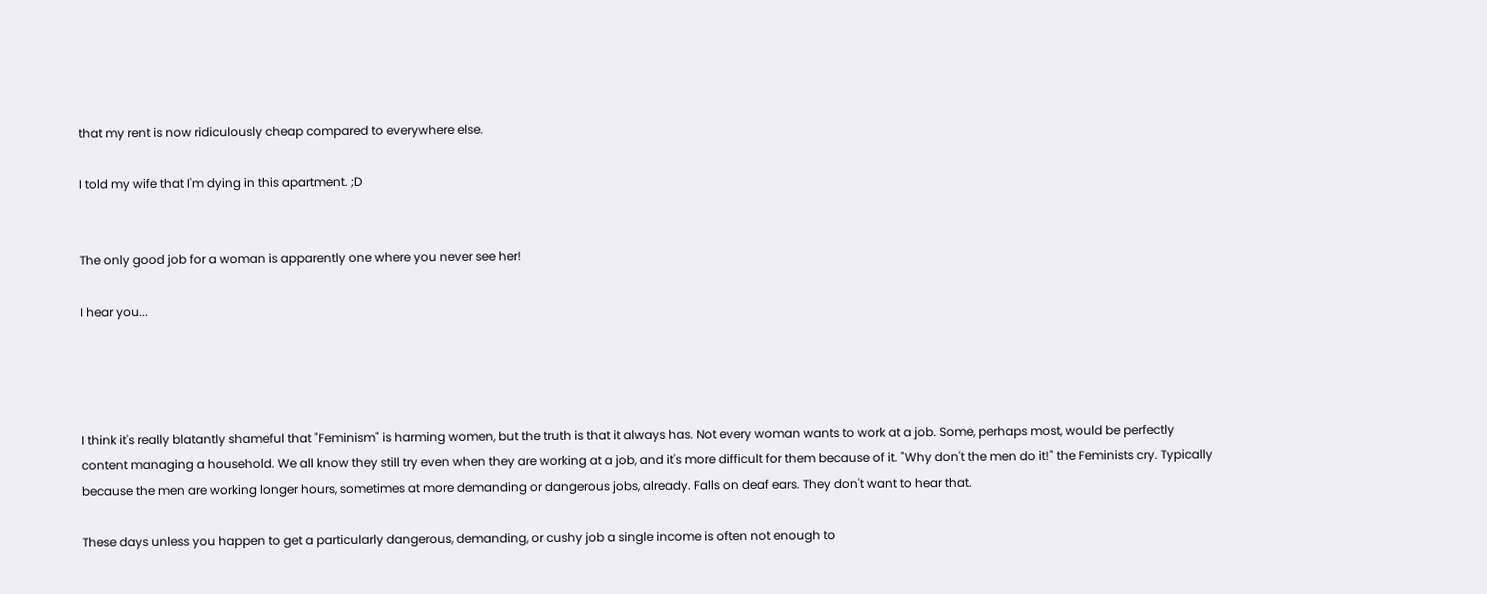that my rent is now ridiculously cheap compared to everywhere else.

I told my wife that I'm dying in this apartment. ;D


The only good job for a woman is apparently one where you never see her!

I hear you...




I think it's really blatantly shameful that "Feminism" is harming women, but the truth is that it always has. Not every woman wants to work at a job. Some, perhaps most, would be perfectly content managing a household. We all know they still try even when they are working at a job, and it's more difficult for them because of it. "Why don't the men do it!" the Feminists cry. Typically because the men are working longer hours, sometimes at more demanding or dangerous jobs, already. Falls on deaf ears. They don't want to hear that.

These days unless you happen to get a particularly dangerous, demanding, or cushy job a single income is often not enough to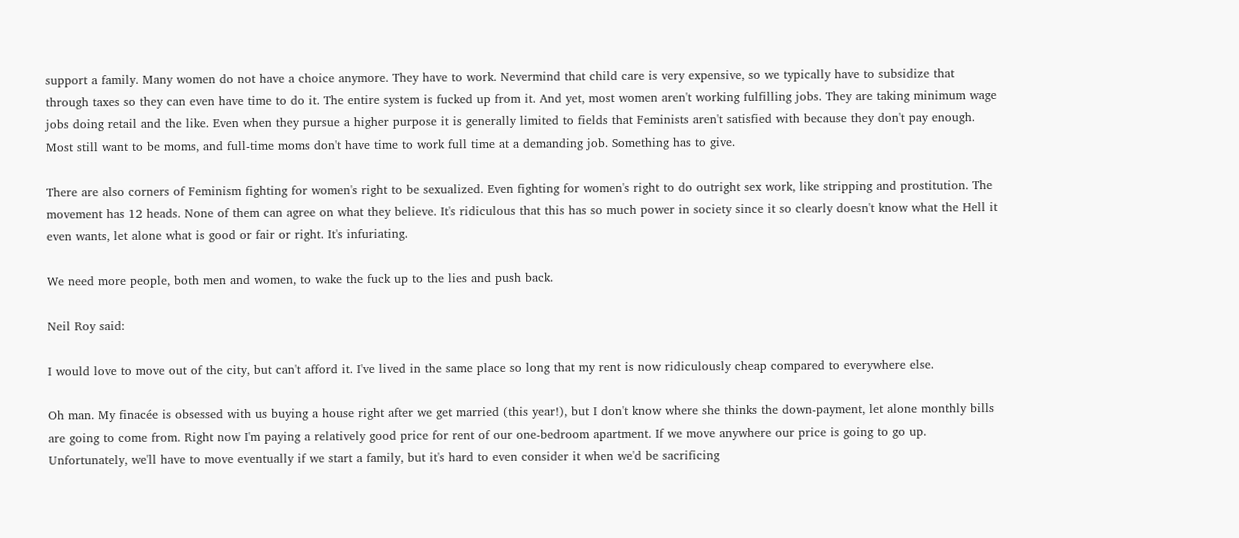support a family. Many women do not have a choice anymore. They have to work. Nevermind that child care is very expensive, so we typically have to subsidize that through taxes so they can even have time to do it. The entire system is fucked up from it. And yet, most women aren't working fulfilling jobs. They are taking minimum wage jobs doing retail and the like. Even when they pursue a higher purpose it is generally limited to fields that Feminists aren't satisfied with because they don't pay enough. Most still want to be moms, and full-time moms don't have time to work full time at a demanding job. Something has to give.

There are also corners of Feminism fighting for women's right to be sexualized. Even fighting for women's right to do outright sex work, like stripping and prostitution. The movement has 12 heads. None of them can agree on what they believe. It's ridiculous that this has so much power in society since it so clearly doesn't know what the Hell it even wants, let alone what is good or fair or right. It's infuriating.

We need more people, both men and women, to wake the fuck up to the lies and push back.

Neil Roy said:

I would love to move out of the city, but can't afford it. I've lived in the same place so long that my rent is now ridiculously cheap compared to everywhere else.

Oh man. My finacée is obsessed with us buying a house right after we get married (this year!), but I don't know where she thinks the down-payment, let alone monthly bills are going to come from. Right now I'm paying a relatively good price for rent of our one-bedroom apartment. If we move anywhere our price is going to go up. Unfortunately, we'll have to move eventually if we start a family, but it's hard to even consider it when we'd be sacrificing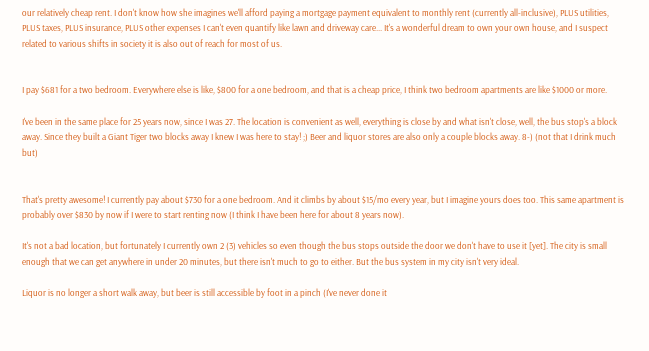our relatively cheap rent. I don't know how she imagines we'll afford paying a mortgage payment equivalent to monthly rent (currently all-inclusive), PLUS utilities, PLUS taxes, PLUS insurance, PLUS other expenses I can't even quantify like lawn and driveway care... It's a wonderful dream to own your own house, and I suspect related to various shifts in society it is also out of reach for most of us.


I pay $681 for a two bedroom. Everywhere else is like, $800 for a one bedroom, and that is a cheap price, I think two bedroom apartments are like $1000 or more.

I've been in the same place for 25 years now, since I was 27. The location is convenient as well, everything is close by and what isn't close, well, the bus stop's a block away. Since they built a Giant Tiger two blocks away I knew I was here to stay! ;) Beer and liquor stores are also only a couple blocks away. 8-) (not that I drink much but)


That's pretty awesome! I currently pay about $730 for a one bedroom. And it climbs by about $15/mo every year, but I imagine yours does too. This same apartment is probably over $830 by now if I were to start renting now (I think I have been here for about 8 years now).

It's not a bad location, but fortunately I currently own 2 (3) vehicles so even though the bus stops outside the door we don't have to use it [yet]. The city is small enough that we can get anywhere in under 20 minutes, but there isn't much to go to either. But the bus system in my city isn't very ideal.

Liquor is no longer a short walk away, but beer is still accessible by foot in a pinch (I've never done it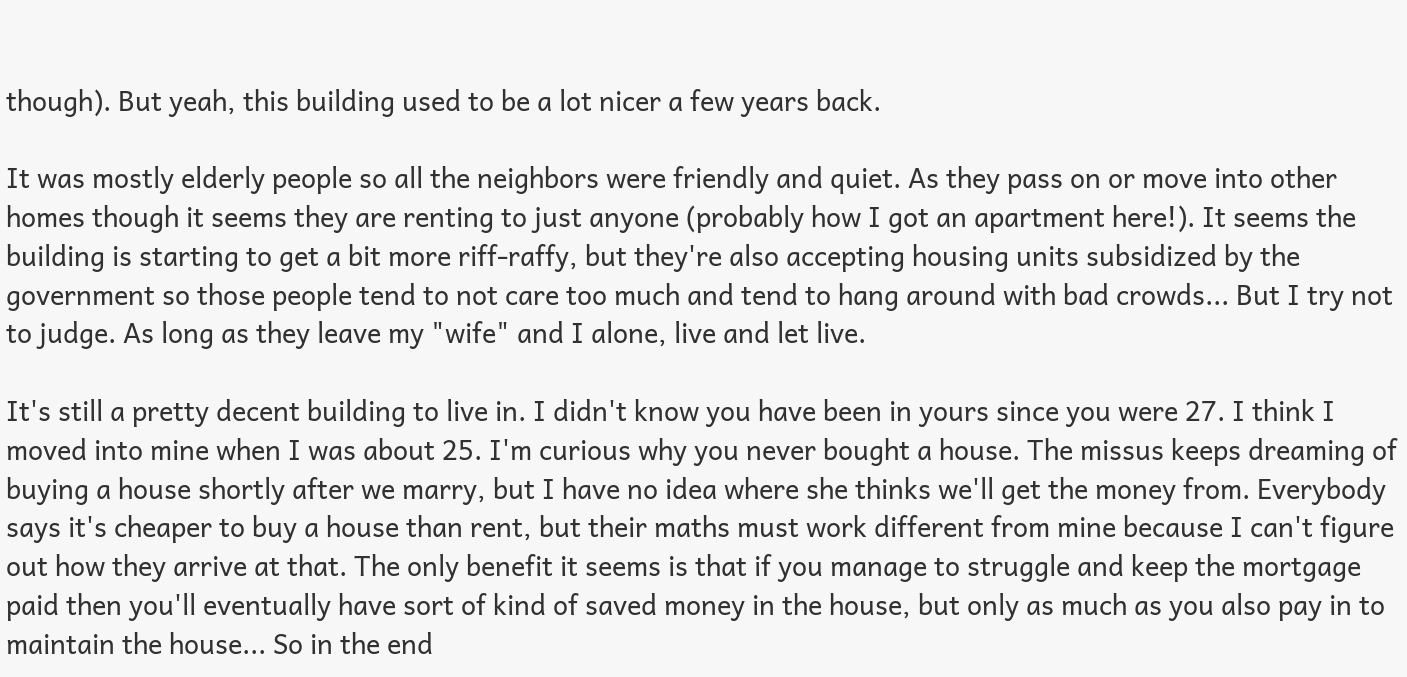though). But yeah, this building used to be a lot nicer a few years back.

It was mostly elderly people so all the neighbors were friendly and quiet. As they pass on or move into other homes though it seems they are renting to just anyone (probably how I got an apartment here!). It seems the building is starting to get a bit more riff-raffy, but they're also accepting housing units subsidized by the government so those people tend to not care too much and tend to hang around with bad crowds... But I try not to judge. As long as they leave my "wife" and I alone, live and let live.

It's still a pretty decent building to live in. I didn't know you have been in yours since you were 27. I think I moved into mine when I was about 25. I'm curious why you never bought a house. The missus keeps dreaming of buying a house shortly after we marry, but I have no idea where she thinks we'll get the money from. Everybody says it's cheaper to buy a house than rent, but their maths must work different from mine because I can't figure out how they arrive at that. The only benefit it seems is that if you manage to struggle and keep the mortgage paid then you'll eventually have sort of kind of saved money in the house, but only as much as you also pay in to maintain the house... So in the end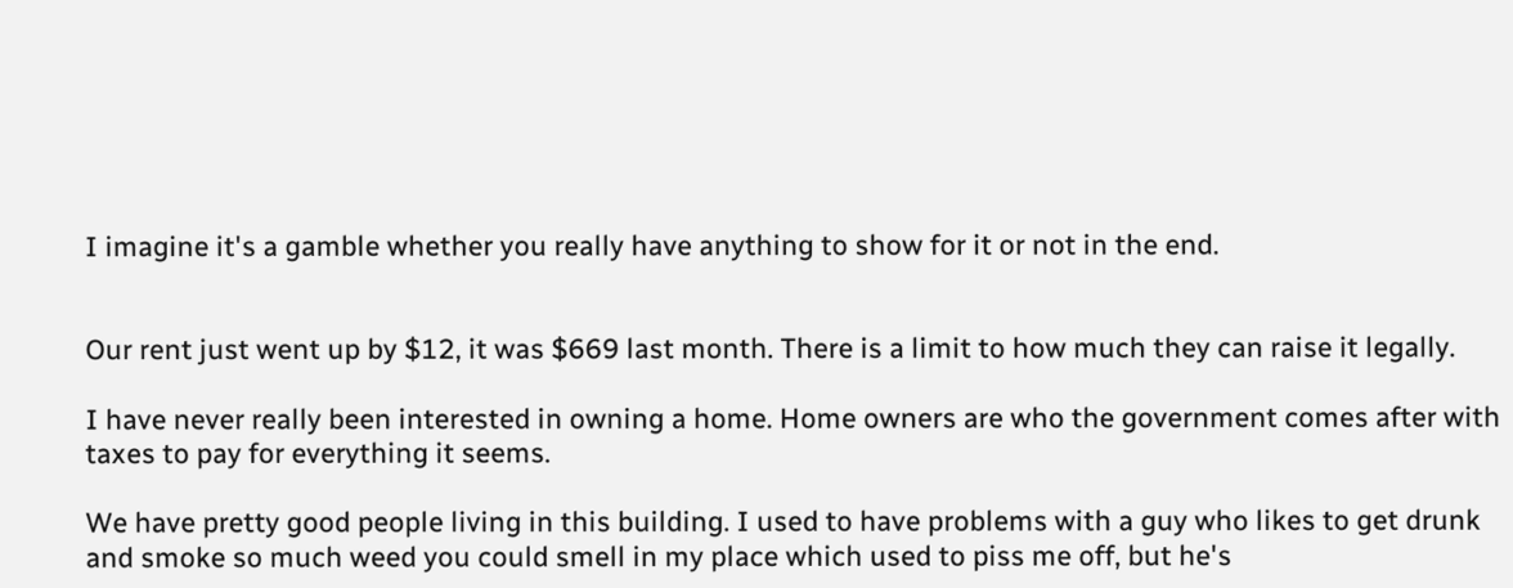I imagine it's a gamble whether you really have anything to show for it or not in the end.


Our rent just went up by $12, it was $669 last month. There is a limit to how much they can raise it legally.

I have never really been interested in owning a home. Home owners are who the government comes after with taxes to pay for everything it seems.

We have pretty good people living in this building. I used to have problems with a guy who likes to get drunk and smoke so much weed you could smell in my place which used to piss me off, but he's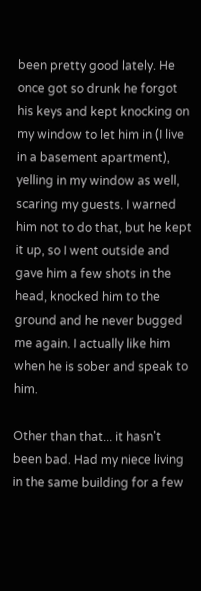been pretty good lately. He once got so drunk he forgot his keys and kept knocking on my window to let him in (I live in a basement apartment), yelling in my window as well, scaring my guests. I warned him not to do that, but he kept it up, so I went outside and gave him a few shots in the head, knocked him to the ground and he never bugged me again. I actually like him when he is sober and speak to him.

Other than that... it hasn't been bad. Had my niece living in the same building for a few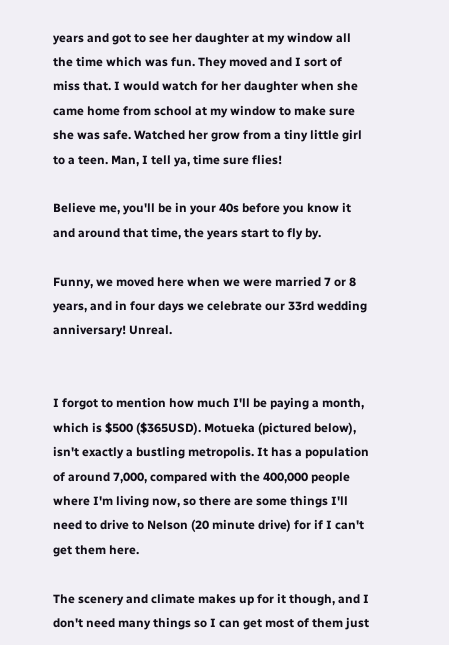years and got to see her daughter at my window all the time which was fun. They moved and I sort of miss that. I would watch for her daughter when she came home from school at my window to make sure she was safe. Watched her grow from a tiny little girl to a teen. Man, I tell ya, time sure flies!

Believe me, you'll be in your 40s before you know it and around that time, the years start to fly by.

Funny, we moved here when we were married 7 or 8 years, and in four days we celebrate our 33rd wedding anniversary! Unreal.


I forgot to mention how much I'll be paying a month, which is $500 ($365USD). Motueka (pictured below), isn't exactly a bustling metropolis. It has a population of around 7,000, compared with the 400,000 people where I'm living now, so there are some things I'll need to drive to Nelson (20 minute drive) for if I can't get them here.

The scenery and climate makes up for it though, and I don't need many things so I can get most of them just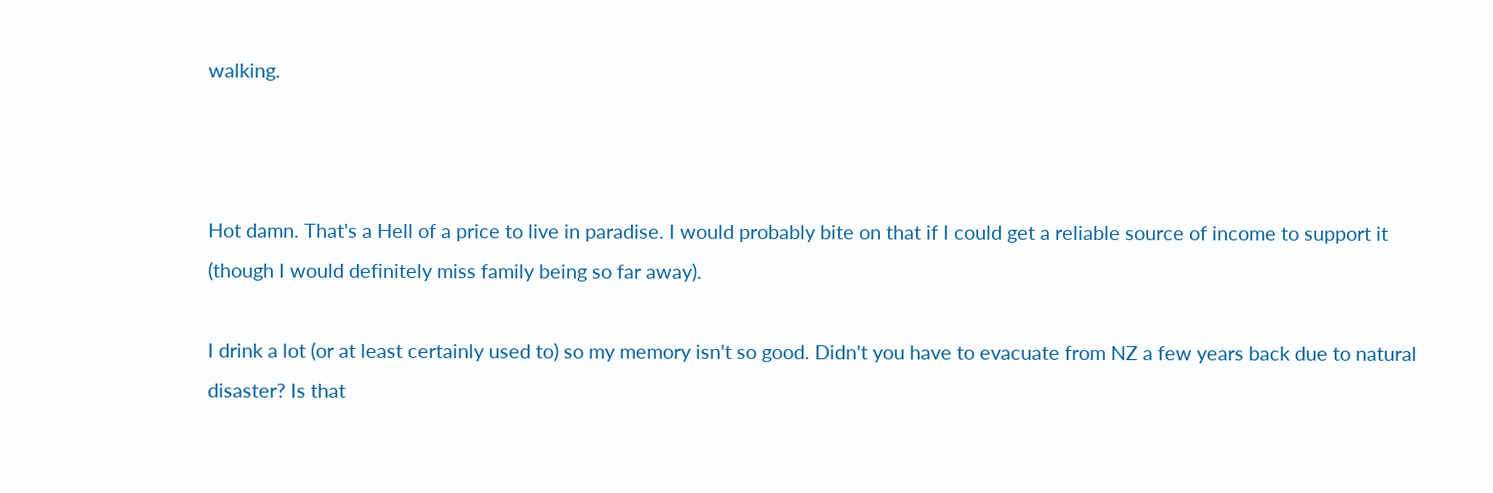walking.



Hot damn. That's a Hell of a price to live in paradise. I would probably bite on that if I could get a reliable source of income to support it (though I would definitely miss family being so far away).

I drink a lot (or at least certainly used to) so my memory isn't so good. Didn't you have to evacuate from NZ a few years back due to natural disaster? Is that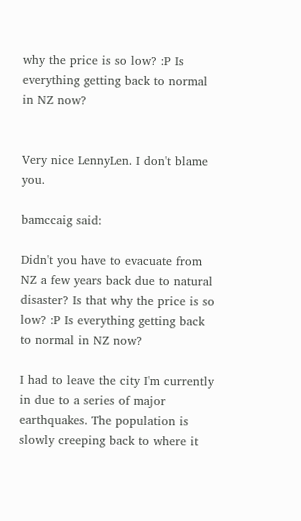why the price is so low? :P Is everything getting back to normal in NZ now?


Very nice LennyLen. I don't blame you.

bamccaig said:

Didn't you have to evacuate from NZ a few years back due to natural disaster? Is that why the price is so low? :P Is everything getting back to normal in NZ now?

I had to leave the city I'm currently in due to a series of major earthquakes. The population is slowly creeping back to where it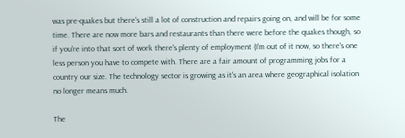was pre-quakes but there's still a lot of construction and repairs going on, and will be for some time. There are now more bars and restaurants than there were before the quakes though, so if you're into that sort of work there's plenty of employment (I'm out of it now, so there's one less person you have to compete with. There are a fair amount of programming jobs for a country our size. The technology sector is growing as it's an area where geographical isolation no longer means much.

The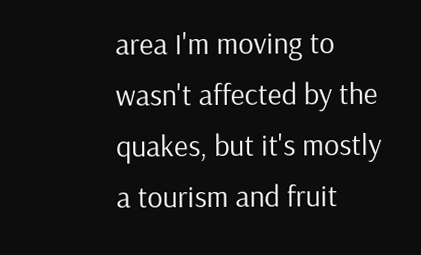area I'm moving to wasn't affected by the quakes, but it's mostly a tourism and fruit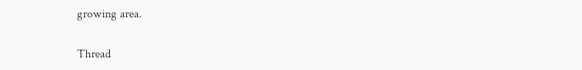growing area.

Thread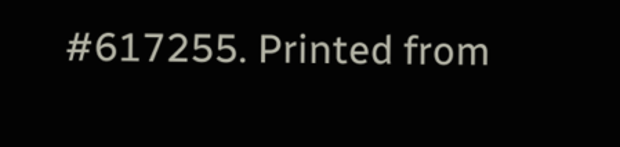#617255. Printed from